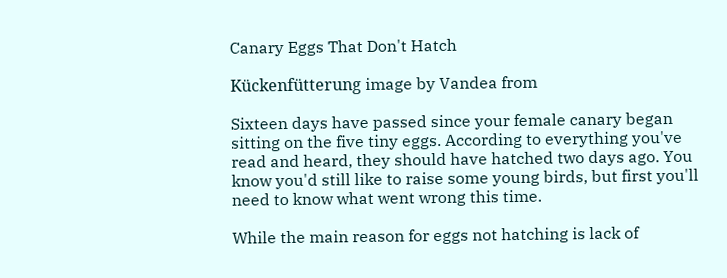Canary Eggs That Don't Hatch

Kückenfütterung image by Vandea from

Sixteen days have passed since your female canary began sitting on the five tiny eggs. According to everything you've read and heard, they should have hatched two days ago. You know you'd still like to raise some young birds, but first you'll need to know what went wrong this time.

While the main reason for eggs not hatching is lack of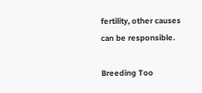fertility, other causes can be responsible.

Breeding Too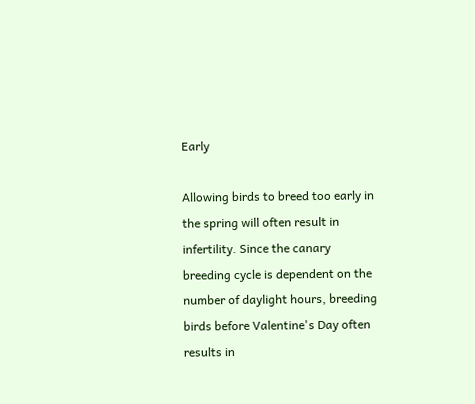Early

Allowing birds to breed too early in the spring will often result in infertility. Since the canary breeding cycle is dependent on the number of daylight hours, breeding birds before Valentine's Day often results in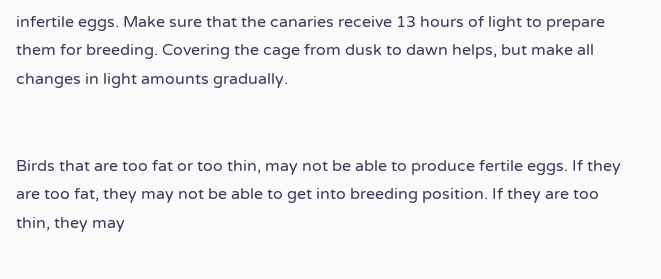infertile eggs. Make sure that the canaries receive 13 hours of light to prepare them for breeding. Covering the cage from dusk to dawn helps, but make all changes in light amounts gradually.


Birds that are too fat or too thin, may not be able to produce fertile eggs. If they are too fat, they may not be able to get into breeding position. If they are too thin, they may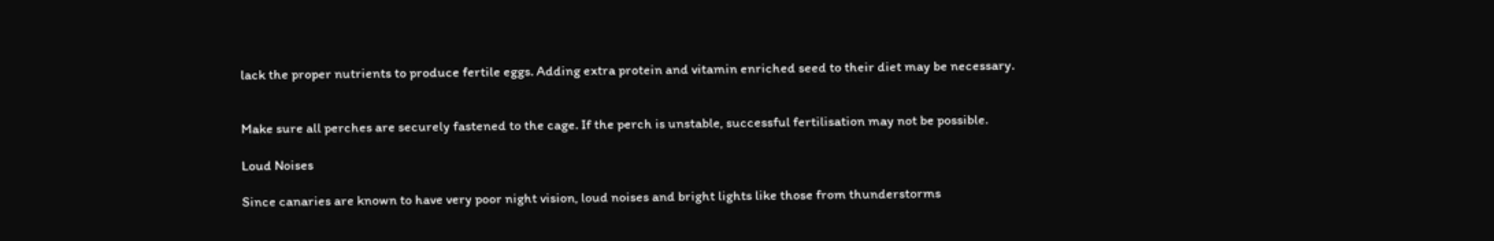lack the proper nutrients to produce fertile eggs. Adding extra protein and vitamin enriched seed to their diet may be necessary.


Make sure all perches are securely fastened to the cage. If the perch is unstable, successful fertilisation may not be possible.

Loud Noises

Since canaries are known to have very poor night vision, loud noises and bright lights like those from thunderstorms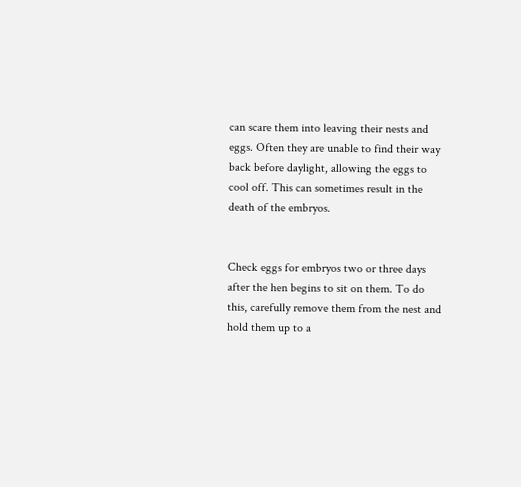can scare them into leaving their nests and eggs. Often they are unable to find their way back before daylight, allowing the eggs to cool off. This can sometimes result in the death of the embryos.


Check eggs for embryos two or three days after the hen begins to sit on them. To do this, carefully remove them from the nest and hold them up to a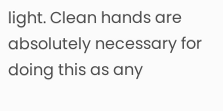light. Clean hands are absolutely necessary for doing this as any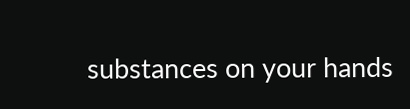substances on your hands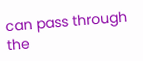can pass through the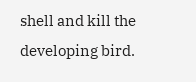shell and kill the developing bird.